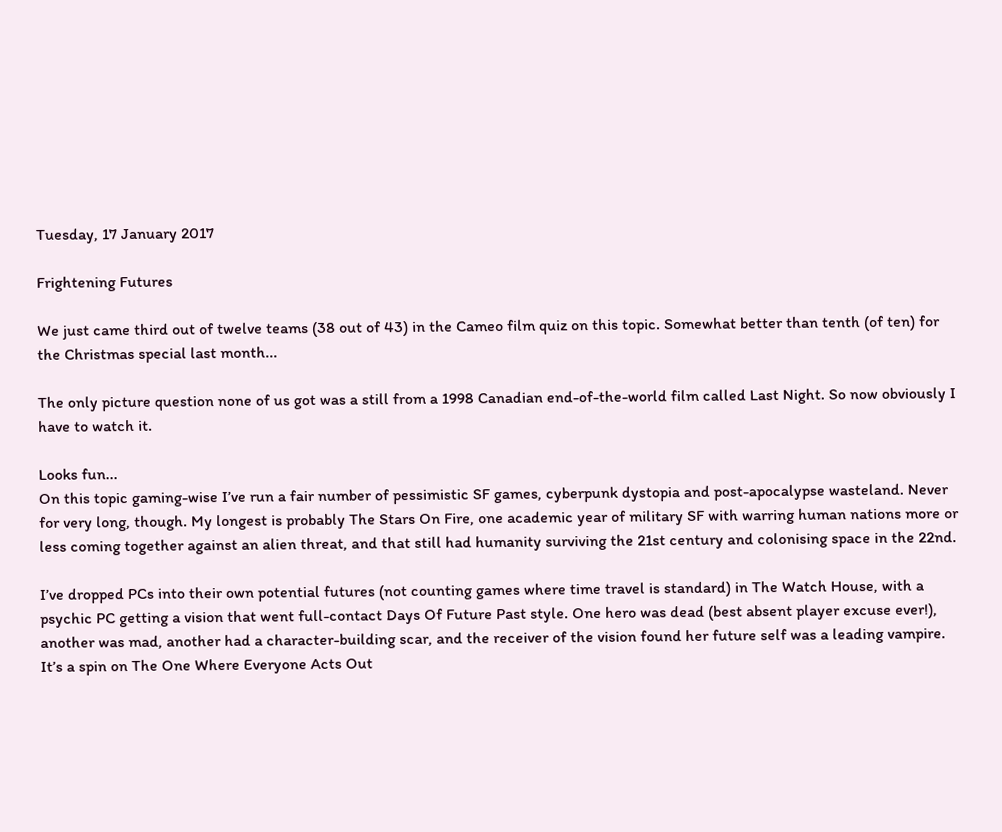Tuesday, 17 January 2017

Frightening Futures

We just came third out of twelve teams (38 out of 43) in the Cameo film quiz on this topic. Somewhat better than tenth (of ten) for the Christmas special last month...

The only picture question none of us got was a still from a 1998 Canadian end-of-the-world film called Last Night. So now obviously I have to watch it.

Looks fun...
On this topic gaming-wise I’ve run a fair number of pessimistic SF games, cyberpunk dystopia and post-apocalypse wasteland. Never for very long, though. My longest is probably The Stars On Fire, one academic year of military SF with warring human nations more or less coming together against an alien threat, and that still had humanity surviving the 21st century and colonising space in the 22nd.

I’ve dropped PCs into their own potential futures (not counting games where time travel is standard) in The Watch House, with a psychic PC getting a vision that went full-contact Days Of Future Past style. One hero was dead (best absent player excuse ever!), another was mad, another had a character-building scar, and the receiver of the vision found her future self was a leading vampire. It’s a spin on The One Where Everyone Acts Out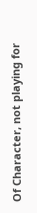Of Character, not playing for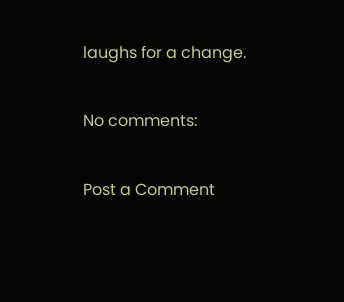laughs for a change.

No comments:

Post a Comment